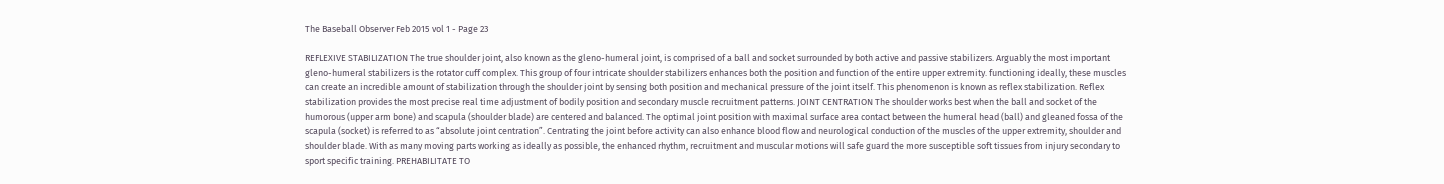The Baseball Observer Feb 2015 vol 1 - Page 23

REFLEXIVE STABILIZATION The true shoulder joint, also known as the gleno-humeral joint, is comprised of a ball and socket surrounded by both active and passive stabilizers. Arguably the most important gleno-humeral stabilizers is the rotator cuff complex. This group of four intricate shoulder stabilizers enhances both the position and function of the entire upper extremity. functioning ideally, these muscles can create an incredible amount of stabilization through the shoulder joint by sensing both position and mechanical pressure of the joint itself. This phenomenon is known as reflex stabilization. Reflex stabilization provides the most precise real time adjustment of bodily position and secondary muscle recruitment patterns. JOINT CENTRATION The shoulder works best when the ball and socket of the humorous (upper arm bone) and scapula (shoulder blade) are centered and balanced. The optimal joint position with maximal surface area contact between the humeral head (ball) and gleaned fossa of the scapula (socket) is referred to as “absolute joint centration”. Centrating the joint before activity can also enhance blood flow and neurological conduction of the muscles of the upper extremity, shoulder and shoulder blade. With as many moving parts working as ideally as possible, the enhanced rhythm, recruitment and muscular motions will safe guard the more susceptible soft tissues from injury secondary to sport specific training. PREHABILITATE TO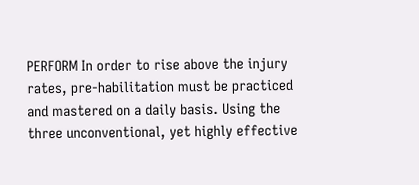PERFORM In order to rise above the injury rates, pre-habilitation must be practiced and mastered on a daily basis. Using the three unconventional, yet highly effective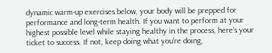dynamic warm-up exercises below, your body will be prepped for performance and long-term health. If you want to perform at your highest possible level while staying healthy in the process, here’s your ticket to success. If not, keep doing what you’re doing,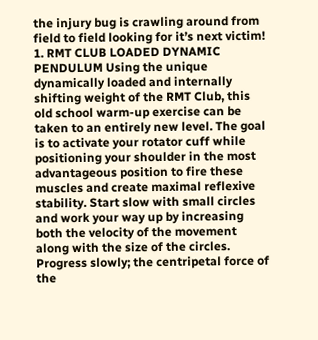the injury bug is crawling around from field to field looking for it’s next victim! 1. RMT CLUB LOADED DYNAMIC PENDULUM Using the unique dynamically loaded and internally shifting weight of the RMT Club, this old school warm-up exercise can be taken to an entirely new level. The goal is to activate your rotator cuff while positioning your shoulder in the most advantageous position to fire these muscles and create maximal reflexive stability. Start slow with small circles and work your way up by increasing both the velocity of the movement along with the size of the circles. Progress slowly; the centripetal force of the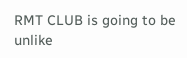RMT CLUB is going to be unlike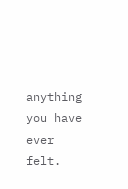anything you have ever felt.